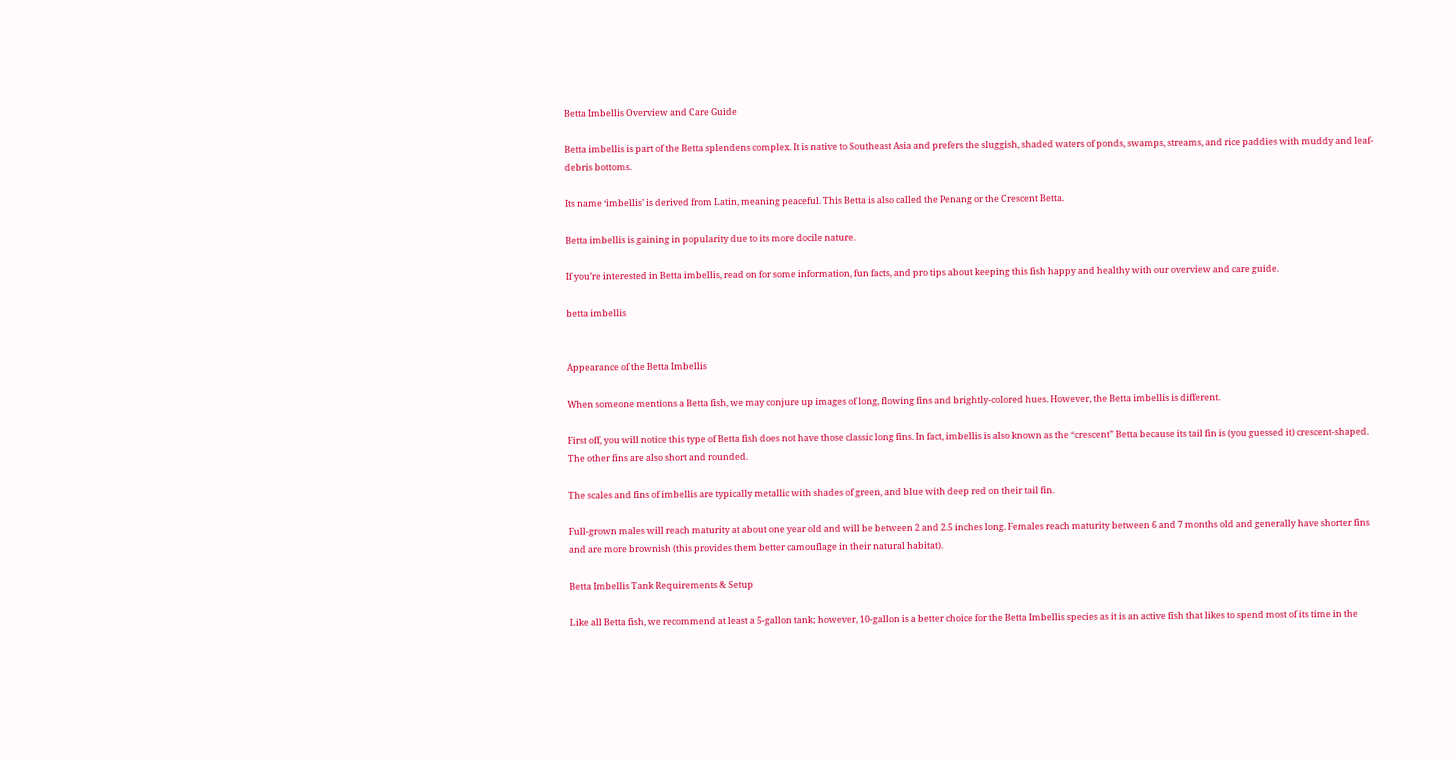Betta Imbellis Overview and Care Guide

Betta imbellis is part of the Betta splendens complex. It is native to Southeast Asia and prefers the sluggish, shaded waters of ponds, swamps, streams, and rice paddies with muddy and leaf-debris bottoms.

Its name ‘imbellis’ is derived from Latin, meaning peaceful. This Betta is also called the Penang or the Crescent Betta.

Betta imbellis is gaining in popularity due to its more docile nature.

If you’re interested in Betta imbellis, read on for some information, fun facts, and pro tips about keeping this fish happy and healthy with our overview and care guide.

betta imbellis


Appearance of the Betta Imbellis

When someone mentions a Betta fish, we may conjure up images of long, flowing fins and brightly-colored hues. However, the Betta imbellis is different.

First off, you will notice this type of Betta fish does not have those classic long fins. In fact, imbellis is also known as the “crescent” Betta because its tail fin is (you guessed it) crescent-shaped. The other fins are also short and rounded.

The scales and fins of imbellis are typically metallic with shades of green, and blue with deep red on their tail fin.

Full-grown males will reach maturity at about one year old and will be between 2 and 2.5 inches long. Females reach maturity between 6 and 7 months old and generally have shorter fins and are more brownish (this provides them better camouflage in their natural habitat).

Betta Imbellis Tank Requirements & Setup

Like all Betta fish, we recommend at least a 5-gallon tank; however, 10-gallon is a better choice for the Betta Imbellis species as it is an active fish that likes to spend most of its time in the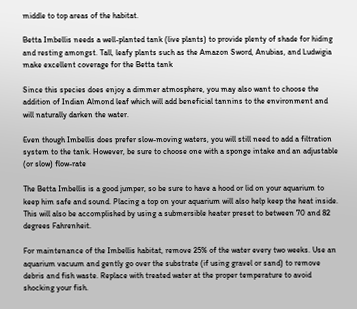middle to top areas of the habitat.

Betta Imbellis needs a well-planted tank (live plants) to provide plenty of shade for hiding and resting amongst. Tall, leafy plants such as the Amazon Sword, Anubias, and Ludwigia make excellent coverage for the Betta tank

Since this species does enjoy a dimmer atmosphere, you may also want to choose the addition of Indian Almond leaf which will add beneficial tannins to the environment and will naturally darken the water.

Even though Imbellis does prefer slow-moving waters, you will still need to add a filtration system to the tank. However, be sure to choose one with a sponge intake and an adjustable (or slow) flow-rate

The Betta Imbellis is a good jumper, so be sure to have a hood or lid on your aquarium to keep him safe and sound. Placing a top on your aquarium will also help keep the heat inside. This will also be accomplished by using a submersible heater preset to between 70 and 82 degrees Fahrenheit.

For maintenance of the Imbellis habitat, remove 25% of the water every two weeks. Use an aquarium vacuum and gently go over the substrate (if using gravel or sand) to remove debris and fish waste. Replace with treated water at the proper temperature to avoid shocking your fish.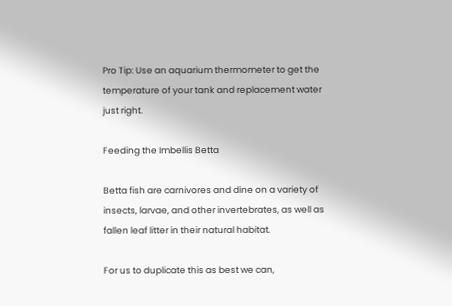Pro Tip: Use an aquarium thermometer to get the temperature of your tank and replacement water just right.

Feeding the Imbellis Betta

Betta fish are carnivores and dine on a variety of insects, larvae, and other invertebrates, as well as fallen leaf litter in their natural habitat.

For us to duplicate this as best we can,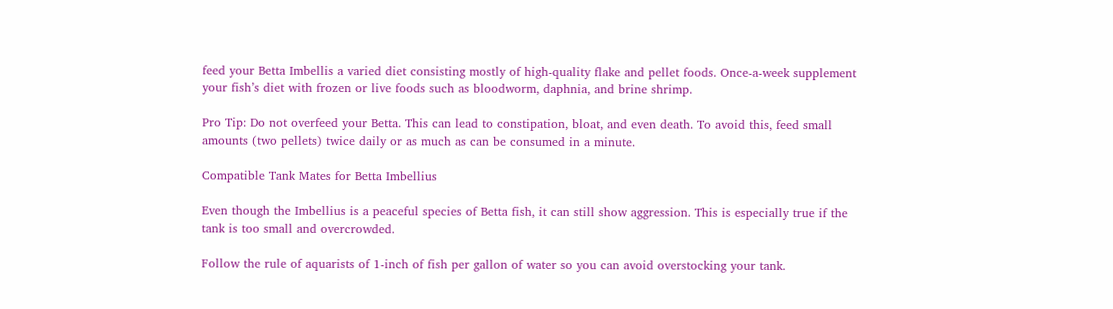feed your Betta Imbellis a varied diet consisting mostly of high-quality flake and pellet foods. Once-a-week supplement your fish’s diet with frozen or live foods such as bloodworm, daphnia, and brine shrimp.

Pro Tip: Do not overfeed your Betta. This can lead to constipation, bloat, and even death. To avoid this, feed small amounts (two pellets) twice daily or as much as can be consumed in a minute.

Compatible Tank Mates for Betta Imbellius

Even though the Imbellius is a peaceful species of Betta fish, it can still show aggression. This is especially true if the tank is too small and overcrowded.

Follow the rule of aquarists of 1-inch of fish per gallon of water so you can avoid overstocking your tank.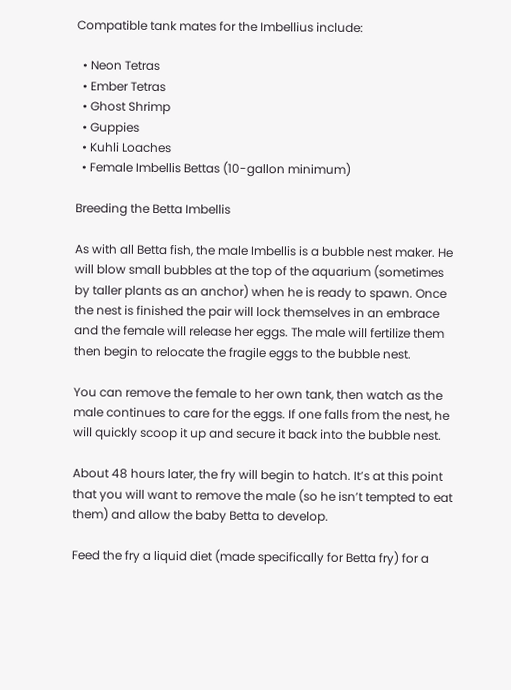Compatible tank mates for the Imbellius include:

  • Neon Tetras
  • Ember Tetras
  • Ghost Shrimp
  • Guppies
  • Kuhli Loaches
  • Female Imbellis Bettas (10-gallon minimum)

Breeding the Betta Imbellis

As with all Betta fish, the male Imbellis is a bubble nest maker. He will blow small bubbles at the top of the aquarium (sometimes by taller plants as an anchor) when he is ready to spawn. Once the nest is finished the pair will lock themselves in an embrace and the female will release her eggs. The male will fertilize them then begin to relocate the fragile eggs to the bubble nest.

You can remove the female to her own tank, then watch as the male continues to care for the eggs. If one falls from the nest, he will quickly scoop it up and secure it back into the bubble nest.

About 48 hours later, the fry will begin to hatch. It’s at this point that you will want to remove the male (so he isn’t tempted to eat them) and allow the baby Betta to develop.

Feed the fry a liquid diet (made specifically for Betta fry) for a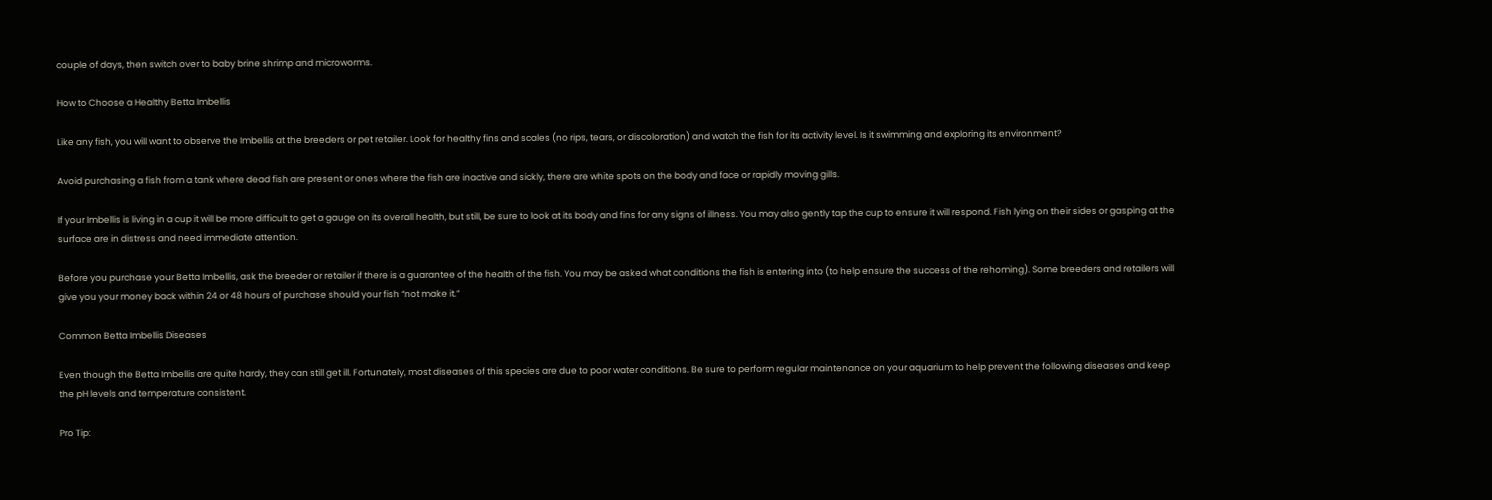couple of days, then switch over to baby brine shrimp and microworms.

How to Choose a Healthy Betta Imbellis

Like any fish, you will want to observe the Imbellis at the breeders or pet retailer. Look for healthy fins and scales (no rips, tears, or discoloration) and watch the fish for its activity level. Is it swimming and exploring its environment?

Avoid purchasing a fish from a tank where dead fish are present or ones where the fish are inactive and sickly, there are white spots on the body and face or rapidly moving gills.

If your Imbellis is living in a cup it will be more difficult to get a gauge on its overall health, but still, be sure to look at its body and fins for any signs of illness. You may also gently tap the cup to ensure it will respond. Fish lying on their sides or gasping at the surface are in distress and need immediate attention.

Before you purchase your Betta Imbellis, ask the breeder or retailer if there is a guarantee of the health of the fish. You may be asked what conditions the fish is entering into (to help ensure the success of the rehoming). Some breeders and retailers will give you your money back within 24 or 48 hours of purchase should your fish “not make it.”

Common Betta Imbellis Diseases

Even though the Betta Imbellis are quite hardy, they can still get ill. Fortunately, most diseases of this species are due to poor water conditions. Be sure to perform regular maintenance on your aquarium to help prevent the following diseases and keep the pH levels and temperature consistent.

Pro Tip: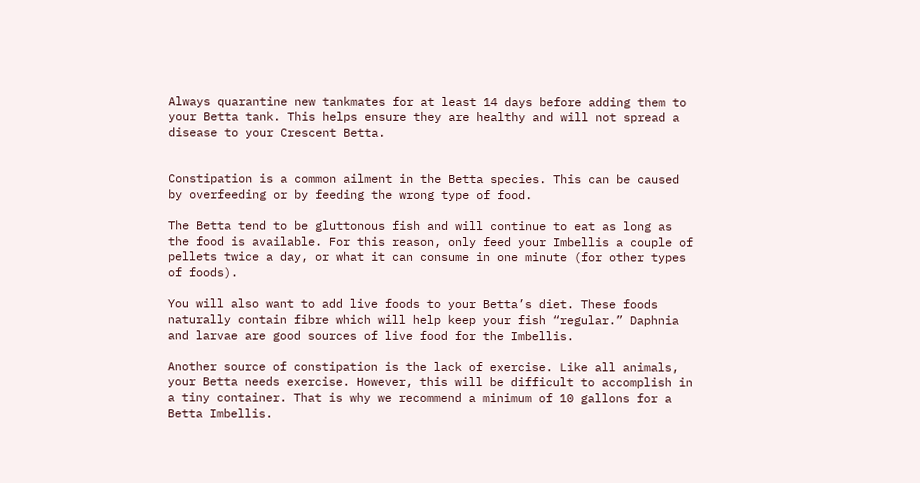Always quarantine new tankmates for at least 14 days before adding them to your Betta tank. This helps ensure they are healthy and will not spread a disease to your Crescent Betta.


Constipation is a common ailment in the Betta species. This can be caused by overfeeding or by feeding the wrong type of food.

The Betta tend to be gluttonous fish and will continue to eat as long as the food is available. For this reason, only feed your Imbellis a couple of pellets twice a day, or what it can consume in one minute (for other types of foods).

You will also want to add live foods to your Betta’s diet. These foods naturally contain fibre which will help keep your fish “regular.” Daphnia and larvae are good sources of live food for the Imbellis.

Another source of constipation is the lack of exercise. Like all animals, your Betta needs exercise. However, this will be difficult to accomplish in a tiny container. That is why we recommend a minimum of 10 gallons for a Betta Imbellis.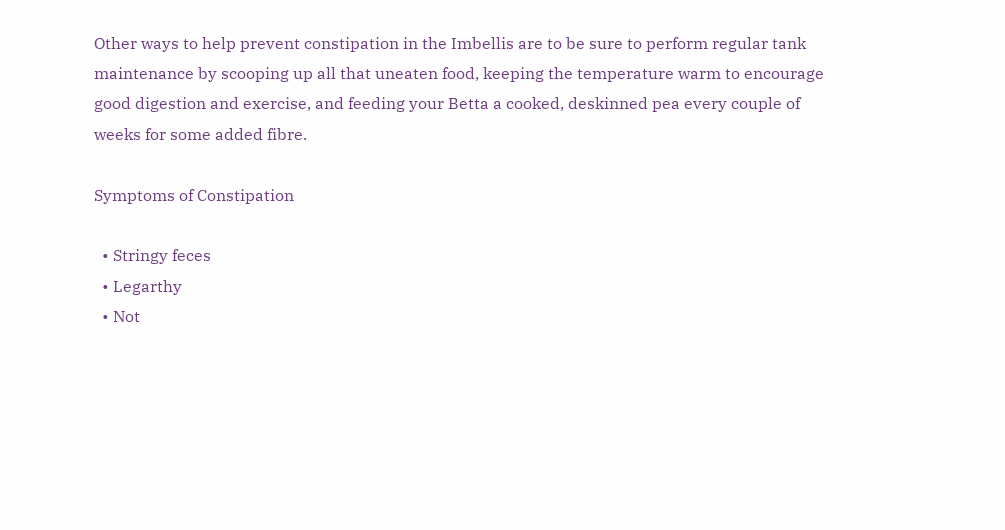Other ways to help prevent constipation in the Imbellis are to be sure to perform regular tank maintenance by scooping up all that uneaten food, keeping the temperature warm to encourage good digestion and exercise, and feeding your Betta a cooked, deskinned pea every couple of weeks for some added fibre.

Symptoms of Constipation

  • Stringy feces
  • Legarthy
  • Not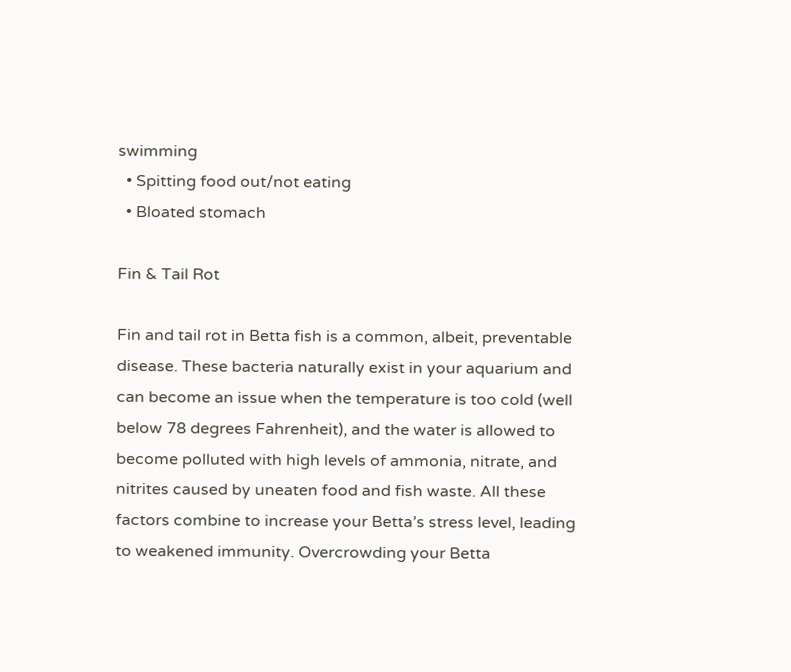swimming
  • Spitting food out/not eating
  • Bloated stomach

Fin & Tail Rot

Fin and tail rot in Betta fish is a common, albeit, preventable disease. These bacteria naturally exist in your aquarium and can become an issue when the temperature is too cold (well below 78 degrees Fahrenheit), and the water is allowed to become polluted with high levels of ammonia, nitrate, and nitrites caused by uneaten food and fish waste. All these factors combine to increase your Betta’s stress level, leading to weakened immunity. Overcrowding your Betta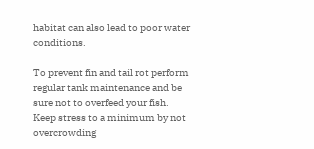habitat can also lead to poor water conditions.

To prevent fin and tail rot perform regular tank maintenance and be sure not to overfeed your fish. Keep stress to a minimum by not overcrowding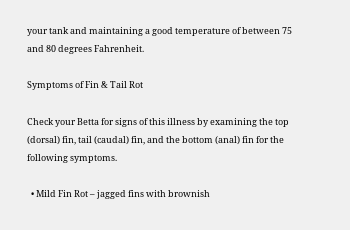your tank and maintaining a good temperature of between 75 and 80 degrees Fahrenheit.

Symptoms of Fin & Tail Rot

Check your Betta for signs of this illness by examining the top (dorsal) fin, tail (caudal) fin, and the bottom (anal) fin for the following symptoms.

  • Mild Fin Rot – jagged fins with brownish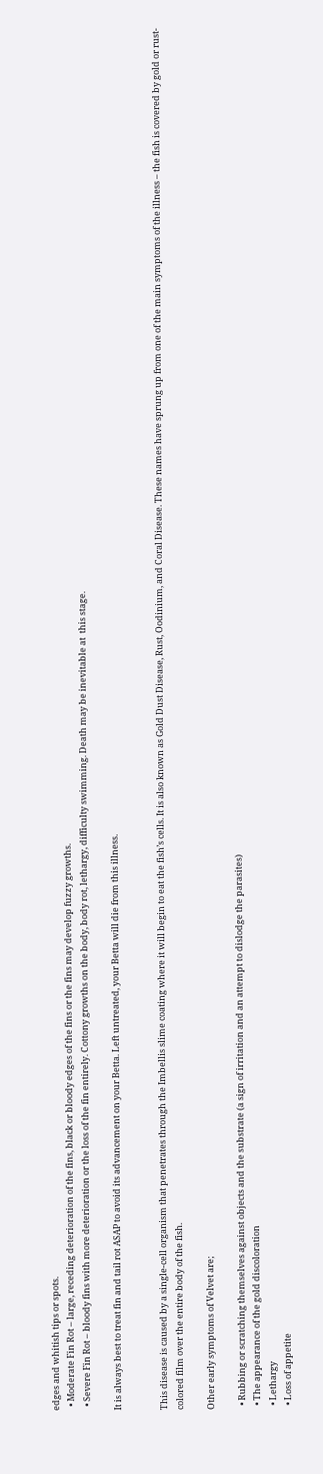edges and whitish tips or spots.
  • Moderate Fin Rot – large, receding deterioration of the fins, black or bloody edges of the fins or the fins may develop fuzzy growths.
  • Severe Fin Rot – bloody fins with more deterioration or the loss of the fin entirely. Cottony growths on the body, body rot, lethargy, difficulty swimming. Death may be inevitable at  this stage.

It is always best to treat fin and tail rot ASAP to avoid its advancement on your Betta. Left untreated, your Betta will die from this illness.


This disease is caused by a single-cell organism that penetrates through the Imbellis slime coating where it will begin to eat the fish’s cells. It is also known as Gold Dust Disease, Rust, Oodinium, and Coral Disease. These names have sprung up from one of the main symptoms of the illness – the fish is covered by gold or rust-colored film over the entire body of the fish.

Other early symptoms of Velvet are;

  • Rubbing or scratching themselves against objects and the substrate (a sign of irritation and an attempt to dislodge the parasites)
  • The appearance of the gold discoloration
  • Lethargy
  • Loss of appetite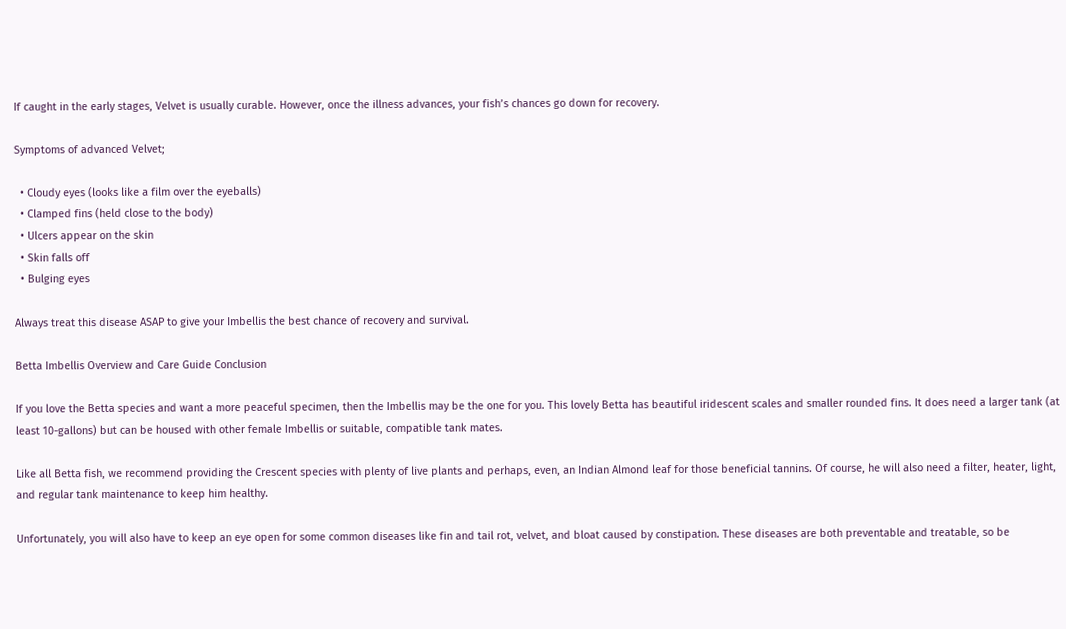If caught in the early stages, Velvet is usually curable. However, once the illness advances, your fish’s chances go down for recovery.

Symptoms of advanced Velvet;

  • Cloudy eyes (looks like a film over the eyeballs)
  • Clamped fins (held close to the body)
  • Ulcers appear on the skin
  • Skin falls off
  • Bulging eyes

Always treat this disease ASAP to give your Imbellis the best chance of recovery and survival.

Betta Imbellis Overview and Care Guide Conclusion

If you love the Betta species and want a more peaceful specimen, then the Imbellis may be the one for you. This lovely Betta has beautiful iridescent scales and smaller rounded fins. It does need a larger tank (at least 10-gallons) but can be housed with other female Imbellis or suitable, compatible tank mates.

Like all Betta fish, we recommend providing the Crescent species with plenty of live plants and perhaps, even, an Indian Almond leaf for those beneficial tannins. Of course, he will also need a filter, heater, light, and regular tank maintenance to keep him healthy.

Unfortunately, you will also have to keep an eye open for some common diseases like fin and tail rot, velvet, and bloat caused by constipation. These diseases are both preventable and treatable, so be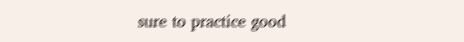sure to practice good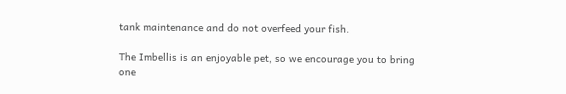tank maintenance and do not overfeed your fish.

The Imbellis is an enjoyable pet, so we encourage you to bring one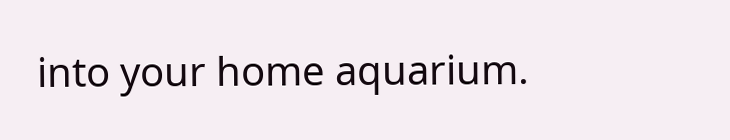into your home aquarium.